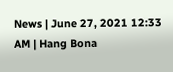News | June 27, 2021 12:33 AM | Hang Bona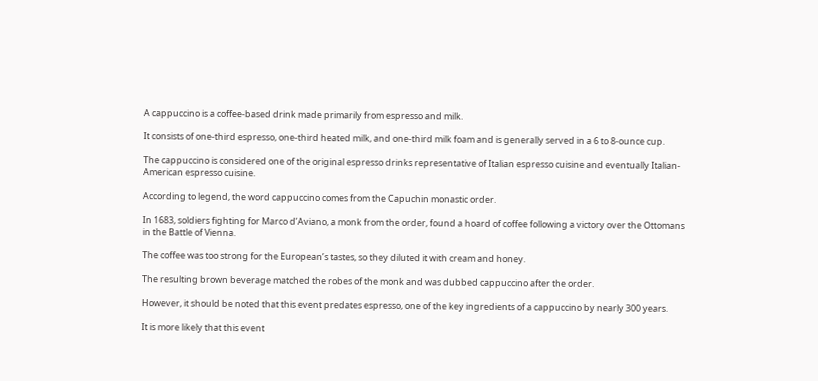A cappuccino is a coffee-based drink made primarily from espresso and milk.

It consists of one-third espresso, one-third heated milk, and one-third milk foam and is generally served in a 6 to 8-ounce cup.

The cappuccino is considered one of the original espresso drinks representative of Italian espresso cuisine and eventually Italian-American espresso cuisine.

According to legend, the word cappuccino comes from the Capuchin monastic order.

In 1683, soldiers fighting for Marco d’Aviano, a monk from the order, found a hoard of coffee following a victory over the Ottomans in the Battle of Vienna.

The coffee was too strong for the European’s tastes, so they diluted it with cream and honey.

The resulting brown beverage matched the robes of the monk and was dubbed cappuccino after the order.

However, it should be noted that this event predates espresso, one of the key ingredients of a cappuccino by nearly 300 years.

It is more likely that this event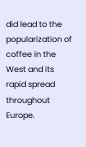did lead to the popularization of coffee in the West and its rapid spread throughout Europe.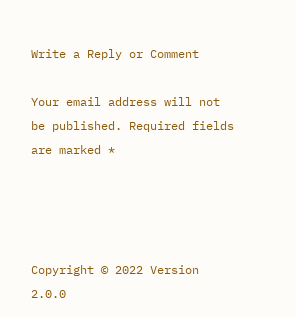Write a Reply or Comment

Your email address will not be published. Required fields are marked *




Copyright © 2022 Version 2.0.0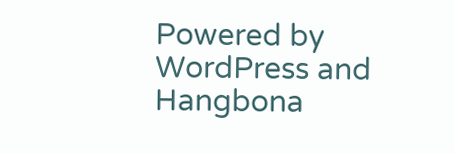Powered by WordPress and Hangbona